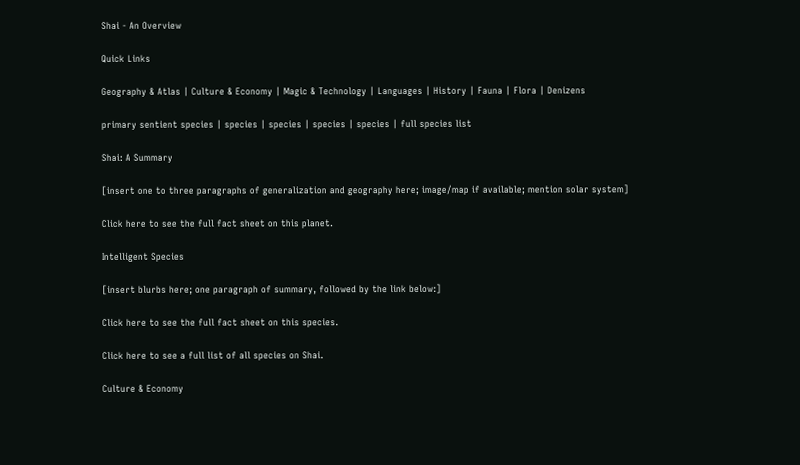Shai - An Overview

Quick Links

Geography & Atlas | Culture & Economy | Magic & Technology | Languages | History | Fauna | Flora | Denizens

primary sentient species | species | species | species | species | full species list

Shai: A Summary

[insert one to three paragraphs of generalization and geography here; image/map if available; mention solar system]

Click here to see the full fact sheet on this planet.

Intelligent Species

[insert blurbs here; one paragraph of summary, followed by the link below:]

Click here to see the full fact sheet on this species.

Click here to see a full list of all species on Shai.

Culture & Economy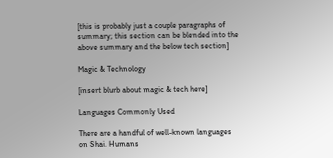[this is probably just a couple paragraphs of summary; this section can be blended into the above summary and the below tech section]

Magic & Technology

[insert blurb about magic & tech here]

Languages Commonly Used

There are a handful of well-known languages on Shai. Humans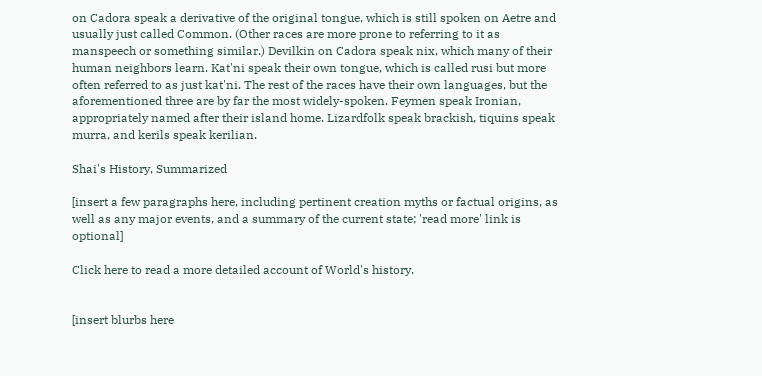on Cadora speak a derivative of the original tongue, which is still spoken on Aetre and usually just called Common. (Other races are more prone to referring to it as manspeech or something similar.) Devilkin on Cadora speak nix, which many of their human neighbors learn. Kat'ni speak their own tongue, which is called rusi but more often referred to as just kat'ni. The rest of the races have their own languages, but the aforementioned three are by far the most widely-spoken. Feymen speak Ironian, appropriately named after their island home. Lizardfolk speak brackish, tiquins speak murra, and kerils speak kerilian.

Shai's History, Summarized

[insert a few paragraphs here, including pertinent creation myths or factual origins, as well as any major events, and a summary of the current state; 'read more' link is optional]

Click here to read a more detailed account of World's history.


[insert blurbs here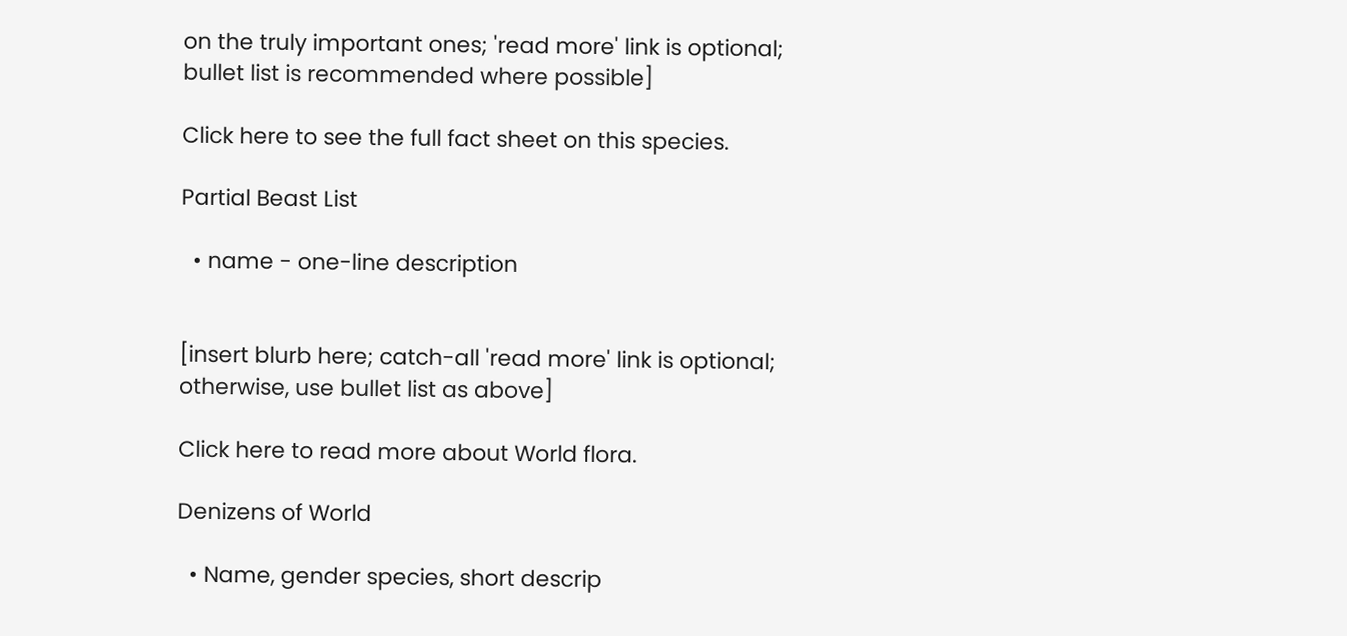on the truly important ones; 'read more' link is optional; bullet list is recommended where possible]

Click here to see the full fact sheet on this species.

Partial Beast List

  • name - one-line description


[insert blurb here; catch-all 'read more' link is optional; otherwise, use bullet list as above]

Click here to read more about World flora.

Denizens of World

  • Name, gender species, short descrip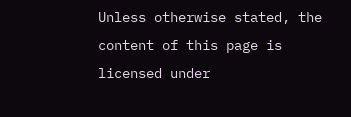Unless otherwise stated, the content of this page is licensed under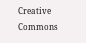Creative Commons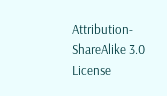Attribution-ShareAlike 3.0 License